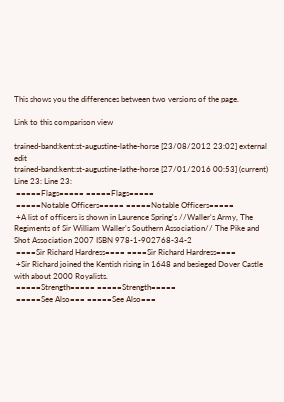This shows you the differences between two versions of the page.

Link to this comparison view

trained-band:kent:st-augustine-lathe-horse [23/08/2012 23:02] external edit
trained-band:kent:st-augustine-lathe-horse [27/01/2016 00:53] (current)
Line 23: Line 23:
 =====Flags===== =====Flags=====
 =====Notable Officers===== =====Notable Officers=====
 +A list of officers is shown in Laurence Spring's //Waller's Army, The Regiments of Sir William Waller's Southern Association// The Pike and Shot Association 2007 ISBN 978-1-902768-34-2
 ====Sir Richard Hardress==== ====Sir Richard Hardress====
 +Sir Richard joined the Kentish rising in 1648 and besieged Dover Castle with about 2000 Royalists.
 =====Strength===== =====Strength=====
 =====See Also=== =====See Also===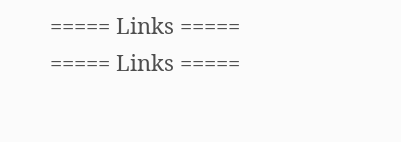===== Links ===== ===== Links =====